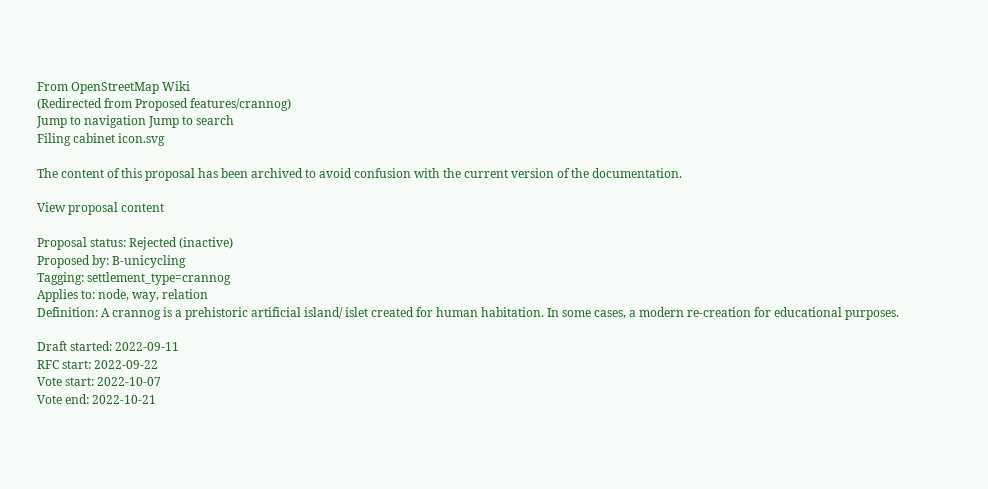From OpenStreetMap Wiki
(Redirected from Proposed features/crannog)
Jump to navigation Jump to search
Filing cabinet icon.svg

The content of this proposal has been archived to avoid confusion with the current version of the documentation.

View proposal content

Proposal status: Rejected (inactive)
Proposed by: B-unicycling
Tagging: settlement_type=crannog
Applies to: node, way, relation
Definition: A crannog is a prehistoric artificial island/ islet created for human habitation. In some cases, a modern re-creation for educational purposes.

Draft started: 2022-09-11
RFC start: 2022-09-22
Vote start: 2022-10-07
Vote end: 2022-10-21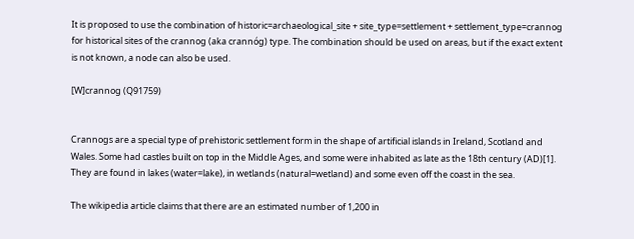It is proposed to use the combination of historic=archaeological_site + site_type=settlement + settlement_type=crannog for historical sites of the crannog (aka crannóg) type. The combination should be used on areas, but if the exact extent is not known, a node can also be used.

[W]crannog (Q91759)


Crannogs are a special type of prehistoric settlement form in the shape of artificial islands in Ireland, Scotland and Wales. Some had castles built on top in the Middle Ages, and some were inhabited as late as the 18th century (AD)[1]. They are found in lakes (water=lake), in wetlands (natural=wetland) and some even off the coast in the sea.

The wikipedia article claims that there are an estimated number of 1,200 in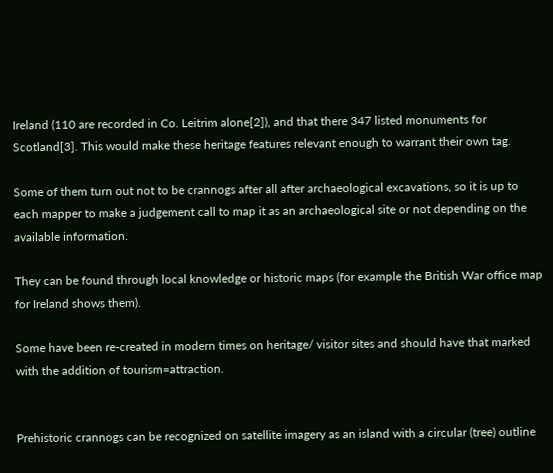Ireland (110 are recorded in Co. Leitrim alone[2]), and that there 347 listed monuments for Scotland[3]. This would make these heritage features relevant enough to warrant their own tag.

Some of them turn out not to be crannogs after all after archaeological excavations, so it is up to each mapper to make a judgement call to map it as an archaeological site or not depending on the available information.

They can be found through local knowledge or historic maps (for example the British War office map for Ireland shows them).

Some have been re-created in modern times on heritage/ visitor sites and should have that marked with the addition of tourism=attraction.


Prehistoric crannogs can be recognized on satellite imagery as an island with a circular (tree) outline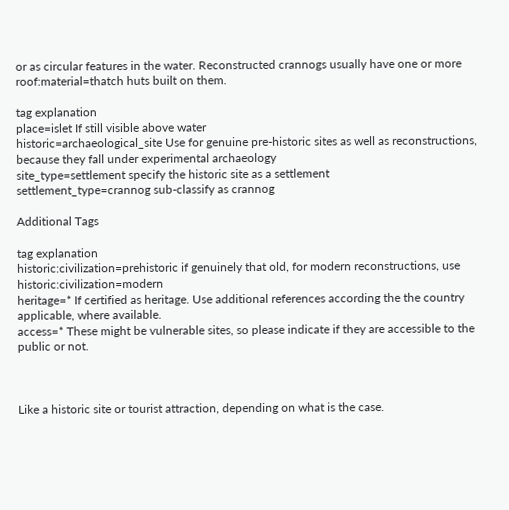or as circular features in the water. Reconstructed crannogs usually have one or more roof:material=thatch huts built on them.

tag explanation
place=islet If still visible above water
historic=archaeological_site Use for genuine pre-historic sites as well as reconstructions, because they fall under experimental archaeology
site_type=settlement specify the historic site as a settlement
settlement_type=crannog sub-classify as crannog

Additional Tags

tag explanation
historic:civilization=prehistoric if genuinely that old, for modern reconstructions, use historic:civilization=modern
heritage=* If certified as heritage. Use additional references according the the country applicable, where available.
access=* These might be vulnerable sites, so please indicate if they are accessible to the public or not.



Like a historic site or tourist attraction, depending on what is the case.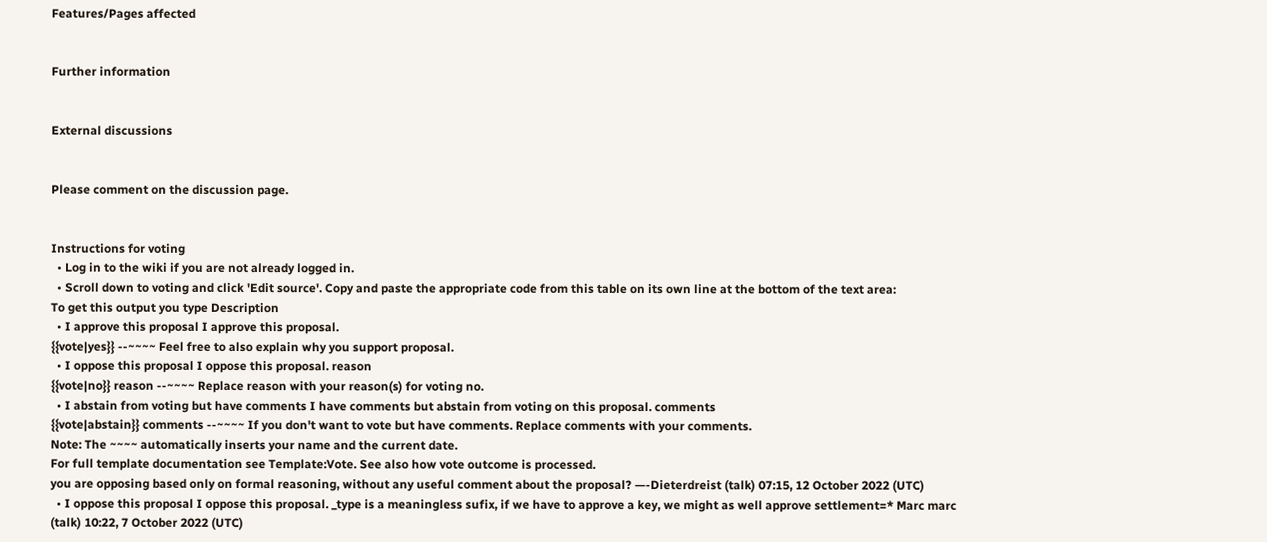Features/Pages affected


Further information


External discussions


Please comment on the discussion page.


Instructions for voting
  • Log in to the wiki if you are not already logged in.
  • Scroll down to voting and click 'Edit source'. Copy and paste the appropriate code from this table on its own line at the bottom of the text area:
To get this output you type Description
  • I approve this proposal I approve this proposal.
{{vote|yes}} --~~~~ Feel free to also explain why you support proposal.
  • I oppose this proposal I oppose this proposal. reason
{{vote|no}} reason --~~~~ Replace reason with your reason(s) for voting no.
  • I abstain from voting but have comments I have comments but abstain from voting on this proposal. comments
{{vote|abstain}} comments --~~~~ If you don't want to vote but have comments. Replace comments with your comments.
Note: The ~~~~ automatically inserts your name and the current date.
For full template documentation see Template:Vote. See also how vote outcome is processed.
you are opposing based only on formal reasoning, without any useful comment about the proposal? —-Dieterdreist (talk) 07:15, 12 October 2022 (UTC)
  • I oppose this proposal I oppose this proposal. _type is a meaningless sufix, if we have to approve a key, we might as well approve settlement=* Marc marc (talk) 10:22, 7 October 2022 (UTC)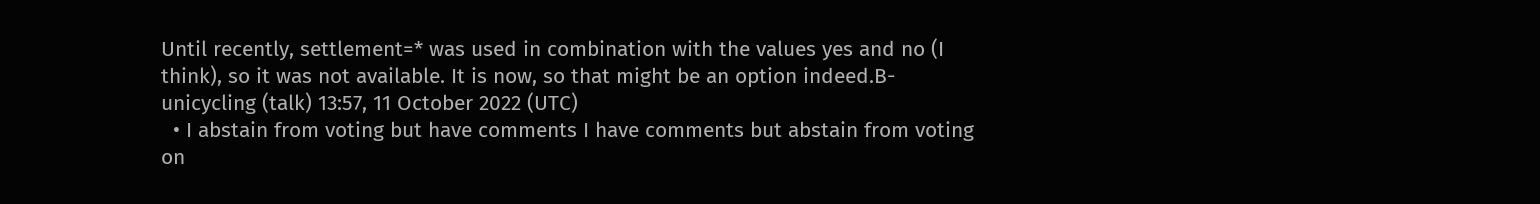Until recently, settlement=* was used in combination with the values yes and no (I think), so it was not available. It is now, so that might be an option indeed.B-unicycling (talk) 13:57, 11 October 2022 (UTC)
  • I abstain from voting but have comments I have comments but abstain from voting on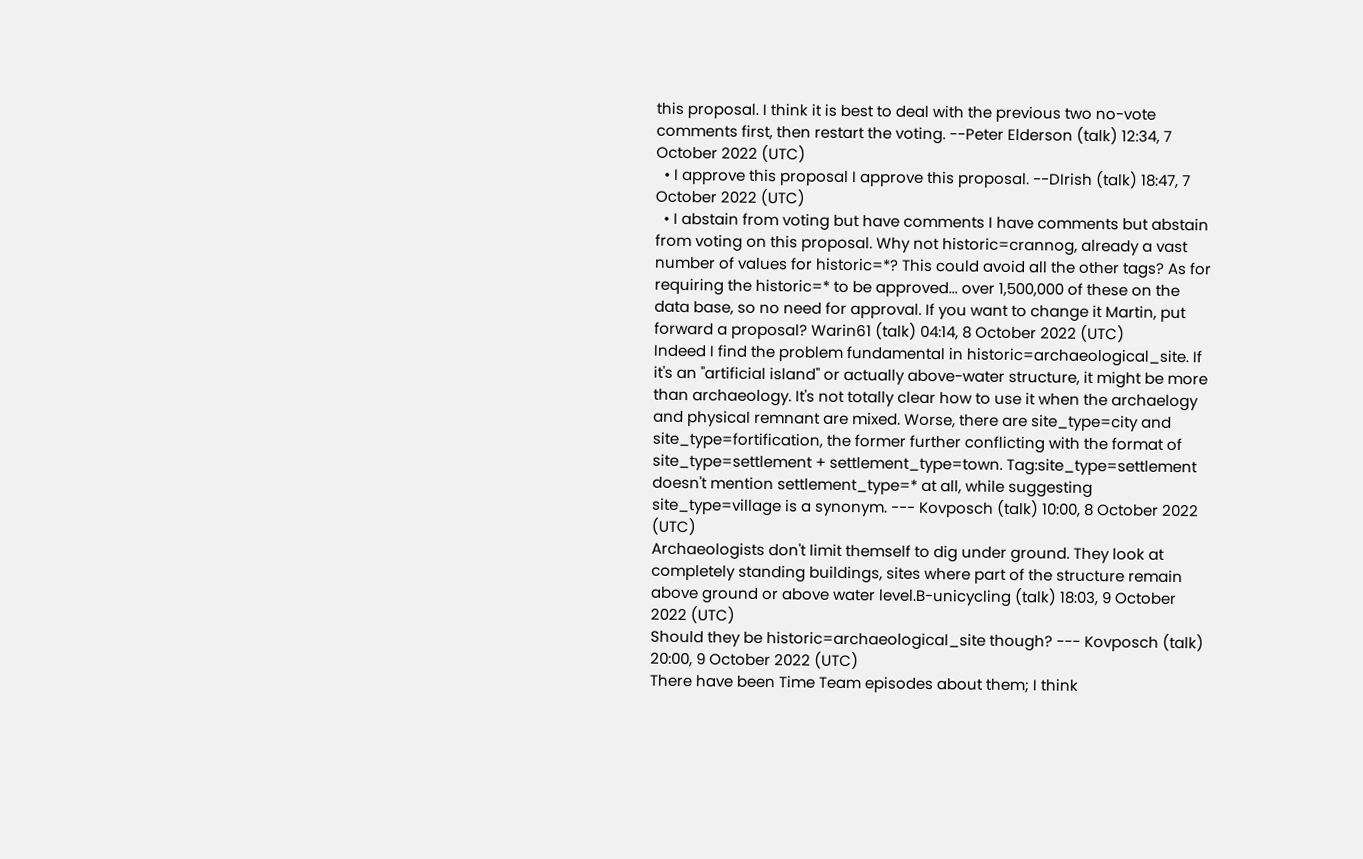this proposal. I think it is best to deal with the previous two no-vote comments first, then restart the voting. --Peter Elderson (talk) 12:34, 7 October 2022 (UTC)
  • I approve this proposal I approve this proposal. --DIrish (talk) 18:47, 7 October 2022 (UTC)
  • I abstain from voting but have comments I have comments but abstain from voting on this proposal. Why not historic=crannog, already a vast number of values for historic=*? This could avoid all the other tags? As for requiring the historic=* to be approved... over 1,500,000 of these on the data base, so no need for approval. If you want to change it Martin, put forward a proposal? Warin61 (talk) 04:14, 8 October 2022 (UTC)
Indeed I find the problem fundamental in historic=archaeological_site. If it's an "artificial island" or actually above-water structure, it might be more than archaeology. It's not totally clear how to use it when the archaelogy and physical remnant are mixed. Worse, there are site_type=city and site_type=fortification, the former further conflicting with the format of site_type=settlement + settlement_type=town. Tag:site_type=settlement doesn't mention settlement_type=* at all, while suggesting site_type=village is a synonym. --- Kovposch (talk) 10:00, 8 October 2022 (UTC)
Archaeologists don't limit themself to dig under ground. They look at completely standing buildings, sites where part of the structure remain above ground or above water level.B-unicycling (talk) 18:03, 9 October 2022 (UTC)
Should they be historic=archaeological_site though? --- Kovposch (talk) 20:00, 9 October 2022 (UTC)
There have been Time Team episodes about them; I think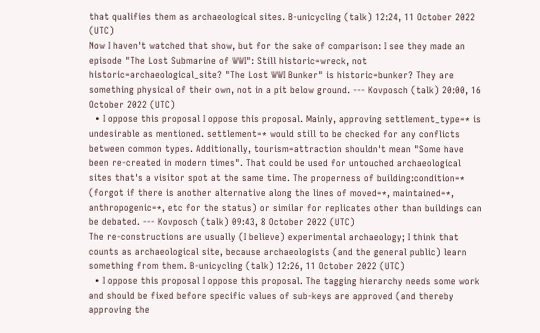that qualifies them as archaeological sites. B-unicycling (talk) 12:24, 11 October 2022 (UTC)
Now I haven't watched that show, but for the sake of comparison: I see they made an episode "The Lost Submarine of WWI": Still historic=wreck, not historic=archaeological_site? "The Lost WWI Bunker" is historic=bunker? They are something physical of their own, not in a pit below ground. --- Kovposch (talk) 20:00, 16 October 2022 (UTC)
  • I oppose this proposal I oppose this proposal. Mainly, approving settlement_type=* is undesirable as mentioned. settlement=* would still to be checked for any conflicts between common types. Additionally, tourism=attraction shouldn't mean "Some have been re-created in modern times". That could be used for untouched archaeological sites that's a visitor spot at the same time. The properness of building:condition=* (forgot if there is another alternative along the lines of moved=*, maintained=*, anthropogenic=*, etc for the status) or similar for replicates other than buildings can be debated. --- Kovposch (talk) 09:43, 8 October 2022 (UTC)
The re-constructions are usually (I believe) experimental archaeology; I think that counts as archaeological site, because archaeologists (and the general public) learn something from them. B-unicycling (talk) 12:26, 11 October 2022 (UTC)
  • I oppose this proposal I oppose this proposal. The tagging hierarchy needs some work and should be fixed before specific values of sub-keys are approved (and thereby approving the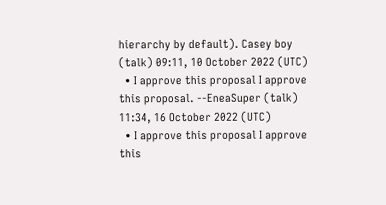hierarchy by default). Casey boy (talk) 09:11, 10 October 2022 (UTC)
  • I approve this proposal I approve this proposal. --EneaSuper (talk) 11:34, 16 October 2022 (UTC)
  • I approve this proposal I approve this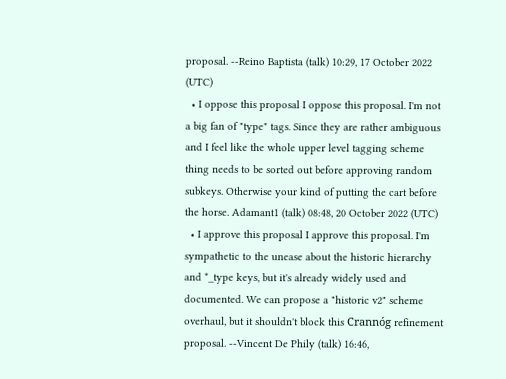proposal. --Reino Baptista (talk) 10:29, 17 October 2022 (UTC)
  • I oppose this proposal I oppose this proposal. I'm not a big fan of "type" tags. Since they are rather ambiguous and I feel like the whole upper level tagging scheme thing needs to be sorted out before approving random subkeys. Otherwise your kind of putting the cart before the horse. Adamant1 (talk) 08:48, 20 October 2022 (UTC)
  • I approve this proposal I approve this proposal. I'm sympathetic to the unease about the historic hierarchy and *_type keys, but it's already widely used and documented. We can propose a "historic v2" scheme overhaul, but it shouldn't block this Crannóg refinement proposal. --Vincent De Phily (talk) 16:46,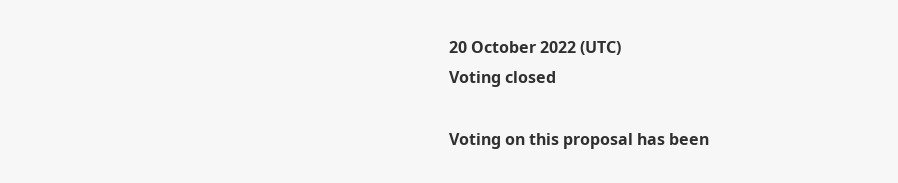20 October 2022 (UTC)
Voting closed

Voting on this proposal has been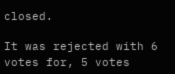closed.

It was rejected with 6 votes for, 5 votes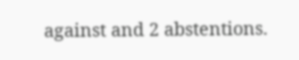against and 2 abstentions.